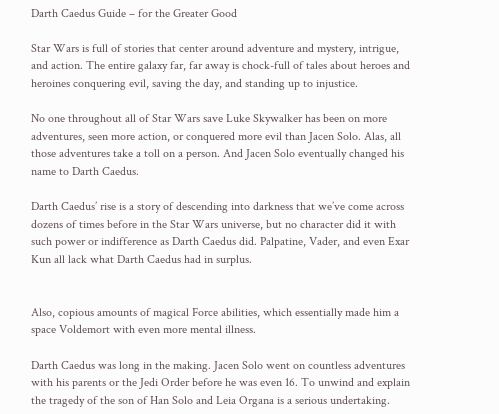Darth Caedus Guide – for the Greater Good

Star Wars is full of stories that center around adventure and mystery, intrigue, and action. The entire galaxy far, far away is chock-full of tales about heroes and heroines conquering evil, saving the day, and standing up to injustice.

No one throughout all of Star Wars save Luke Skywalker has been on more adventures, seen more action, or conquered more evil than Jacen Solo. Alas, all those adventures take a toll on a person. And Jacen Solo eventually changed his name to Darth Caedus.

Darth Caedus’ rise is a story of descending into darkness that we’ve come across dozens of times before in the Star Wars universe, but no character did it with such power or indifference as Darth Caedus did. Palpatine, Vader, and even Exar Kun all lack what Darth Caedus had in surplus.


Also, copious amounts of magical Force abilities, which essentially made him a space Voldemort with even more mental illness.

Darth Caedus was long in the making. Jacen Solo went on countless adventures with his parents or the Jedi Order before he was even 16. To unwind and explain the tragedy of the son of Han Solo and Leia Organa is a serious undertaking.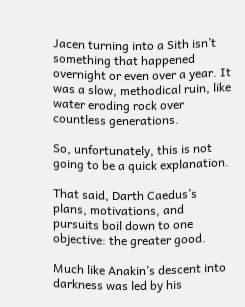Jacen turning into a Sith isn’t something that happened overnight or even over a year. It was a slow, methodical ruin, like water eroding rock over countless generations.

So, unfortunately, this is not going to be a quick explanation.

That said, Darth Caedus’s plans, motivations, and pursuits boil down to one objective: the greater good.

Much like Anakin’s descent into darkness was led by his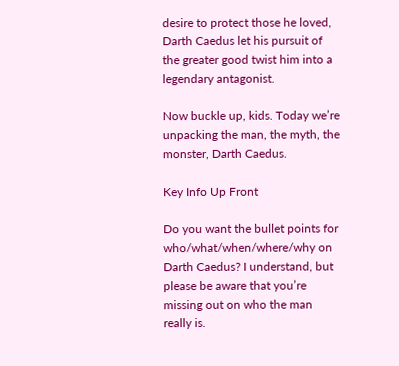desire to protect those he loved, Darth Caedus let his pursuit of the greater good twist him into a legendary antagonist.

Now buckle up, kids. Today we’re unpacking the man, the myth, the monster, Darth Caedus.

Key Info Up Front

Do you want the bullet points for who/what/when/where/why on Darth Caedus? I understand, but please be aware that you’re missing out on who the man really is.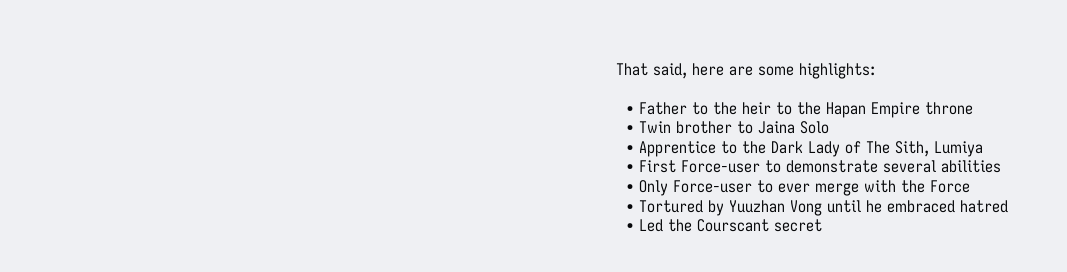That said, here are some highlights:

  • Father to the heir to the Hapan Empire throne
  • Twin brother to Jaina Solo
  • Apprentice to the Dark Lady of The Sith, Lumiya
  • First Force-user to demonstrate several abilities
  • Only Force-user to ever merge with the Force
  • Tortured by Yuuzhan Vong until he embraced hatred
  • Led the Courscant secret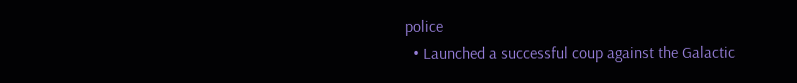police
  • Launched a successful coup against the Galactic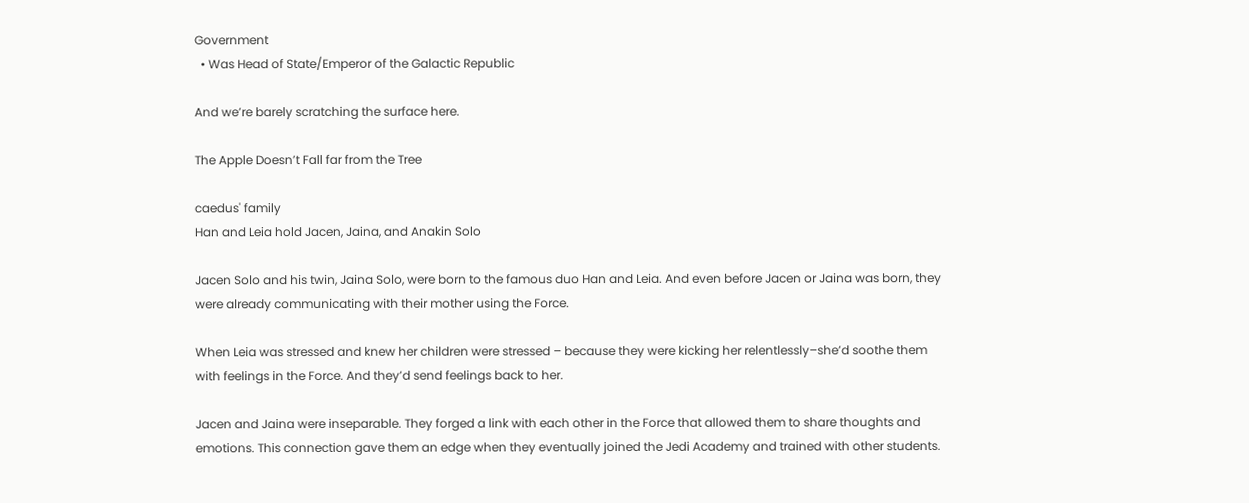Government
  • Was Head of State/Emperor of the Galactic Republic

And we’re barely scratching the surface here.

The Apple Doesn’t Fall far from the Tree

caedus' family
Han and Leia hold Jacen, Jaina, and Anakin Solo

Jacen Solo and his twin, Jaina Solo, were born to the famous duo Han and Leia. And even before Jacen or Jaina was born, they were already communicating with their mother using the Force.

When Leia was stressed and knew her children were stressed – because they were kicking her relentlessly–she’d soothe them with feelings in the Force. And they’d send feelings back to her.

Jacen and Jaina were inseparable. They forged a link with each other in the Force that allowed them to share thoughts and emotions. This connection gave them an edge when they eventually joined the Jedi Academy and trained with other students.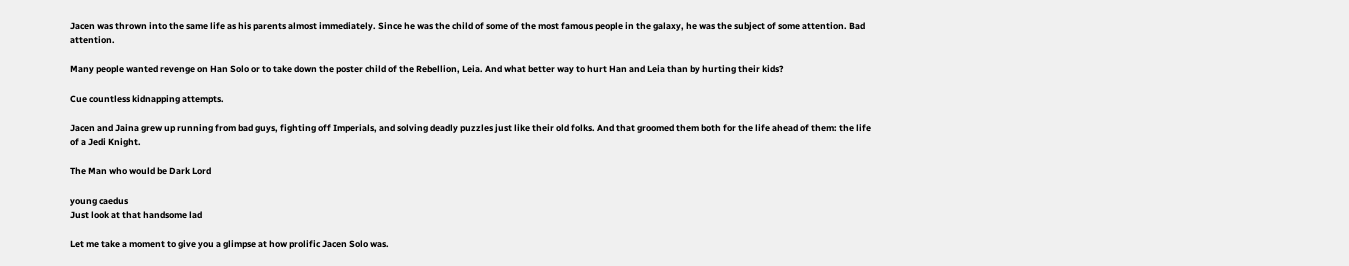Jacen was thrown into the same life as his parents almost immediately. Since he was the child of some of the most famous people in the galaxy, he was the subject of some attention. Bad attention.

Many people wanted revenge on Han Solo or to take down the poster child of the Rebellion, Leia. And what better way to hurt Han and Leia than by hurting their kids?

Cue countless kidnapping attempts.

Jacen and Jaina grew up running from bad guys, fighting off Imperials, and solving deadly puzzles just like their old folks. And that groomed them both for the life ahead of them: the life of a Jedi Knight.

The Man who would be Dark Lord

young caedus
Just look at that handsome lad

Let me take a moment to give you a glimpse at how prolific Jacen Solo was.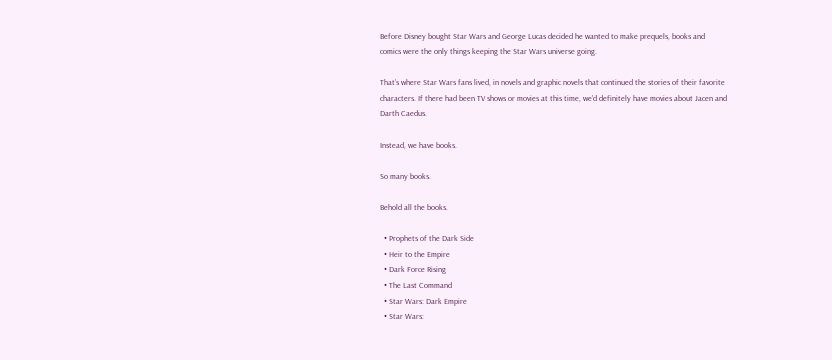Before Disney bought Star Wars and George Lucas decided he wanted to make prequels, books and comics were the only things keeping the Star Wars universe going.

That’s where Star Wars fans lived, in novels and graphic novels that continued the stories of their favorite characters. If there had been TV shows or movies at this time, we’d definitely have movies about Jacen and Darth Caedus.

Instead, we have books.

So many books.

Behold all the books.

  • Prophets of the Dark Side
  • Heir to the Empire
  • Dark Force Rising
  • The Last Command
  • Star Wars: Dark Empire
  • Star Wars: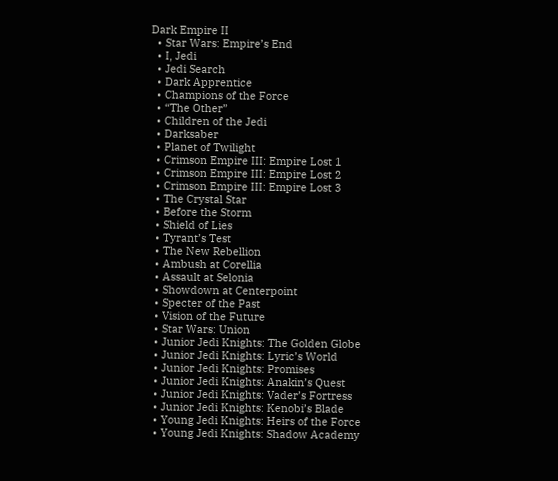Dark Empire II
  • Star Wars: Empire’s End
  • I, Jedi
  • Jedi Search
  • Dark Apprentice
  • Champions of the Force
  • “The Other”
  • Children of the Jedi
  • Darksaber
  • Planet of Twilight
  • Crimson Empire III: Empire Lost 1
  • Crimson Empire III: Empire Lost 2
  • Crimson Empire III: Empire Lost 3
  • The Crystal Star
  • Before the Storm
  • Shield of Lies
  • Tyrant’s Test
  • The New Rebellion
  • Ambush at Corellia
  • Assault at Selonia
  • Showdown at Centerpoint
  • Specter of the Past
  • Vision of the Future
  • Star Wars: Union
  • Junior Jedi Knights: The Golden Globe
  • Junior Jedi Knights: Lyric’s World
  • Junior Jedi Knights: Promises
  • Junior Jedi Knights: Anakin’s Quest
  • Junior Jedi Knights: Vader’s Fortress
  • Junior Jedi Knights: Kenobi’s Blade
  • Young Jedi Knights: Heirs of the Force
  • Young Jedi Knights: Shadow Academy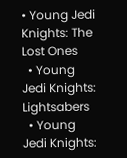• Young Jedi Knights: The Lost Ones
  • Young Jedi Knights: Lightsabers
  • Young Jedi Knights: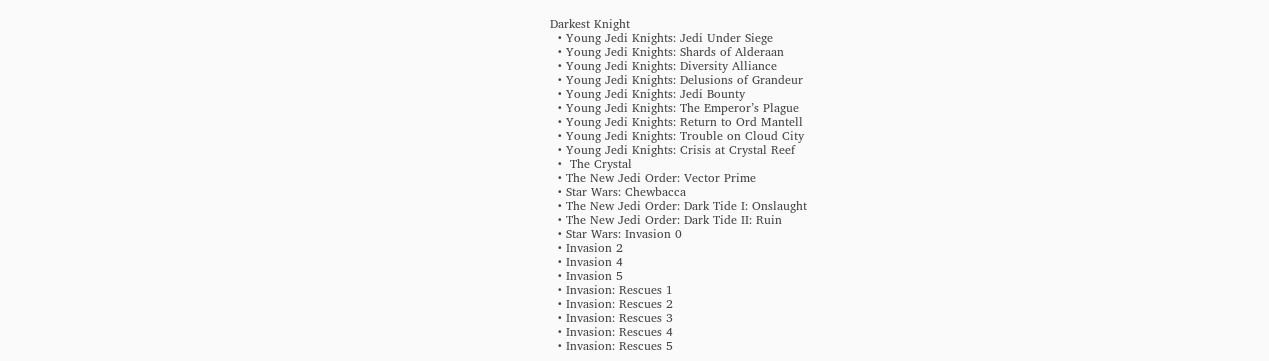Darkest Knight
  • Young Jedi Knights: Jedi Under Siege
  • Young Jedi Knights: Shards of Alderaan
  • Young Jedi Knights: Diversity Alliance
  • Young Jedi Knights: Delusions of Grandeur
  • Young Jedi Knights: Jedi Bounty
  • Young Jedi Knights: The Emperor’s Plague
  • Young Jedi Knights: Return to Ord Mantell
  • Young Jedi Knights: Trouble on Cloud City
  • Young Jedi Knights: Crisis at Crystal Reef
  •  The Crystal
  • The New Jedi Order: Vector Prime
  • Star Wars: Chewbacca
  • The New Jedi Order: Dark Tide I: Onslaught
  • The New Jedi Order: Dark Tide II: Ruin
  • Star Wars: Invasion 0
  • Invasion 2
  • Invasion 4
  • Invasion 5
  • Invasion: Rescues 1
  • Invasion: Rescues 2
  • Invasion: Rescues 3
  • Invasion: Rescues 4
  • Invasion: Rescues 5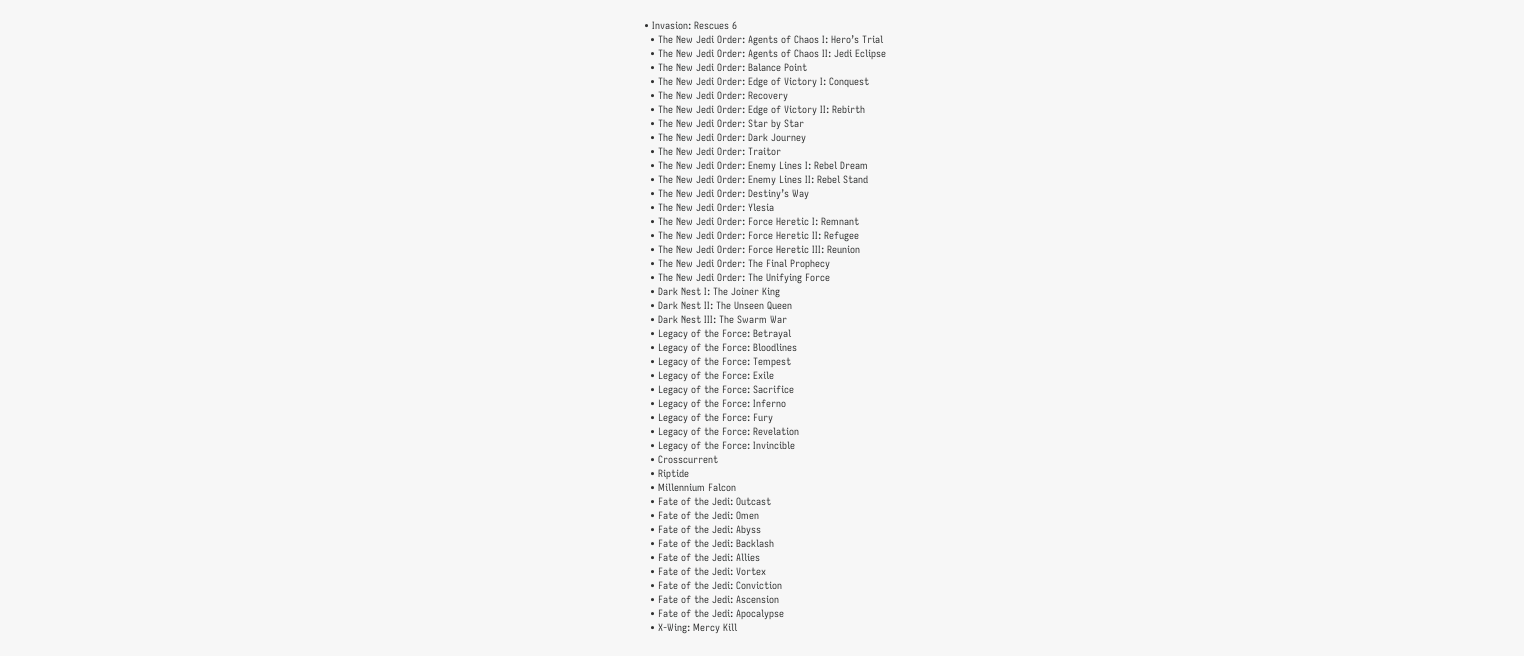• Invasion: Rescues 6
  • The New Jedi Order: Agents of Chaos I: Hero’s Trial
  • The New Jedi Order: Agents of Chaos II: Jedi Eclipse
  • The New Jedi Order: Balance Point
  • The New Jedi Order: Edge of Victory I: Conquest
  • The New Jedi Order: Recovery
  • The New Jedi Order: Edge of Victory II: Rebirth
  • The New Jedi Order: Star by Star
  • The New Jedi Order: Dark Journey
  • The New Jedi Order: Traitor
  • The New Jedi Order: Enemy Lines I: Rebel Dream
  • The New Jedi Order: Enemy Lines II: Rebel Stand
  • The New Jedi Order: Destiny’s Way
  • The New Jedi Order: Ylesia
  • The New Jedi Order: Force Heretic I: Remnant
  • The New Jedi Order: Force Heretic II: Refugee
  • The New Jedi Order: Force Heretic III: Reunion
  • The New Jedi Order: The Final Prophecy
  • The New Jedi Order: The Unifying Force
  • Dark Nest I: The Joiner King
  • Dark Nest II: The Unseen Queen
  • Dark Nest III: The Swarm War
  • Legacy of the Force: Betrayal
  • Legacy of the Force: Bloodlines
  • Legacy of the Force: Tempest
  • Legacy of the Force: Exile
  • Legacy of the Force: Sacrifice
  • Legacy of the Force: Inferno
  • Legacy of the Force: Fury
  • Legacy of the Force: Revelation
  • Legacy of the Force: Invincible
  • Crosscurrent
  • Riptide
  • Millennium Falcon
  • Fate of the Jedi: Outcast
  • Fate of the Jedi: Omen
  • Fate of the Jedi: Abyss
  • Fate of the Jedi: Backlash
  • Fate of the Jedi: Allies
  • Fate of the Jedi: Vortex
  • Fate of the Jedi: Conviction
  • Fate of the Jedi: Ascension
  • Fate of the Jedi: Apocalypse
  • X-Wing: Mercy Kill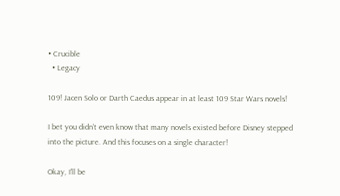• Crucible
  • Legacy

109! Jacen Solo or Darth Caedus appear in at least 109 Star Wars novels!

I bet you didn’t even know that many novels existed before Disney stepped into the picture. And this focuses on a single character!

Okay, I’ll be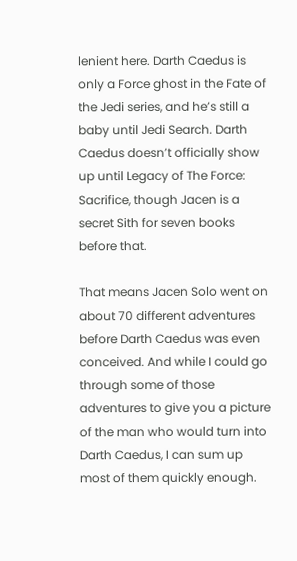lenient here. Darth Caedus is only a Force ghost in the Fate of the Jedi series, and he’s still a baby until Jedi Search. Darth Caedus doesn’t officially show up until Legacy of The Force: Sacrifice, though Jacen is a secret Sith for seven books before that.

That means Jacen Solo went on about 70 different adventures before Darth Caedus was even conceived. And while I could go through some of those adventures to give you a picture of the man who would turn into Darth Caedus, I can sum up most of them quickly enough.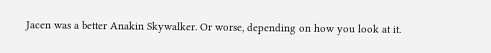Jacen was a better Anakin Skywalker. Or worse, depending on how you look at it.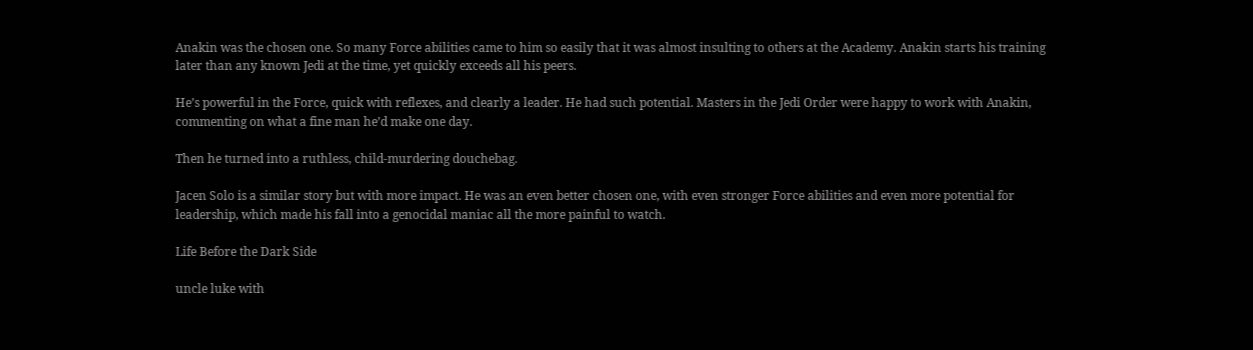Anakin was the chosen one. So many Force abilities came to him so easily that it was almost insulting to others at the Academy. Anakin starts his training later than any known Jedi at the time, yet quickly exceeds all his peers.

He’s powerful in the Force, quick with reflexes, and clearly a leader. He had such potential. Masters in the Jedi Order were happy to work with Anakin, commenting on what a fine man he’d make one day.

Then he turned into a ruthless, child-murdering douchebag.

Jacen Solo is a similar story but with more impact. He was an even better chosen one, with even stronger Force abilities and even more potential for leadership, which made his fall into a genocidal maniac all the more painful to watch.

Life Before the Dark Side

uncle luke with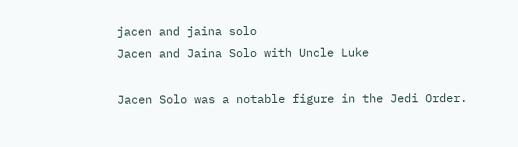jacen and jaina solo
Jacen and Jaina Solo with Uncle Luke

Jacen Solo was a notable figure in the Jedi Order.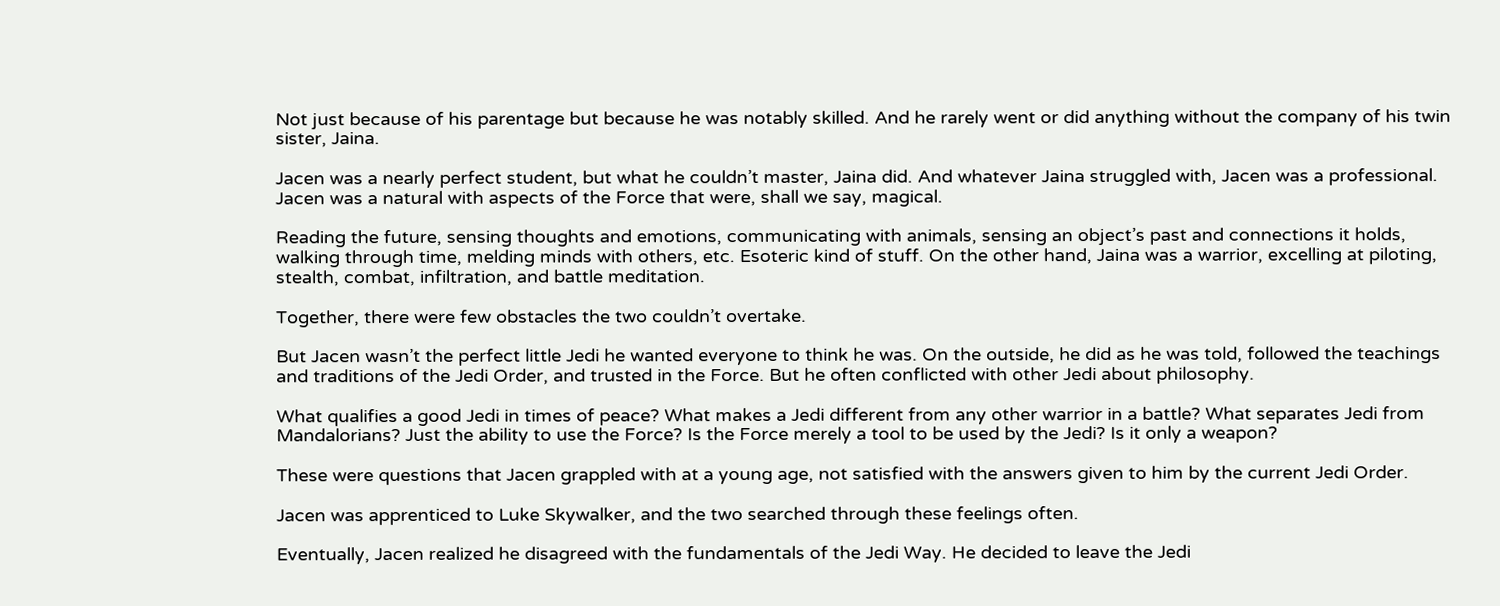Not just because of his parentage but because he was notably skilled. And he rarely went or did anything without the company of his twin sister, Jaina.

Jacen was a nearly perfect student, but what he couldn’t master, Jaina did. And whatever Jaina struggled with, Jacen was a professional. Jacen was a natural with aspects of the Force that were, shall we say, magical.

Reading the future, sensing thoughts and emotions, communicating with animals, sensing an object’s past and connections it holds, walking through time, melding minds with others, etc. Esoteric kind of stuff. On the other hand, Jaina was a warrior, excelling at piloting, stealth, combat, infiltration, and battle meditation.

Together, there were few obstacles the two couldn’t overtake.

But Jacen wasn’t the perfect little Jedi he wanted everyone to think he was. On the outside, he did as he was told, followed the teachings and traditions of the Jedi Order, and trusted in the Force. But he often conflicted with other Jedi about philosophy.

What qualifies a good Jedi in times of peace? What makes a Jedi different from any other warrior in a battle? What separates Jedi from Mandalorians? Just the ability to use the Force? Is the Force merely a tool to be used by the Jedi? Is it only a weapon?

These were questions that Jacen grappled with at a young age, not satisfied with the answers given to him by the current Jedi Order.

Jacen was apprenticed to Luke Skywalker, and the two searched through these feelings often.

Eventually, Jacen realized he disagreed with the fundamentals of the Jedi Way. He decided to leave the Jedi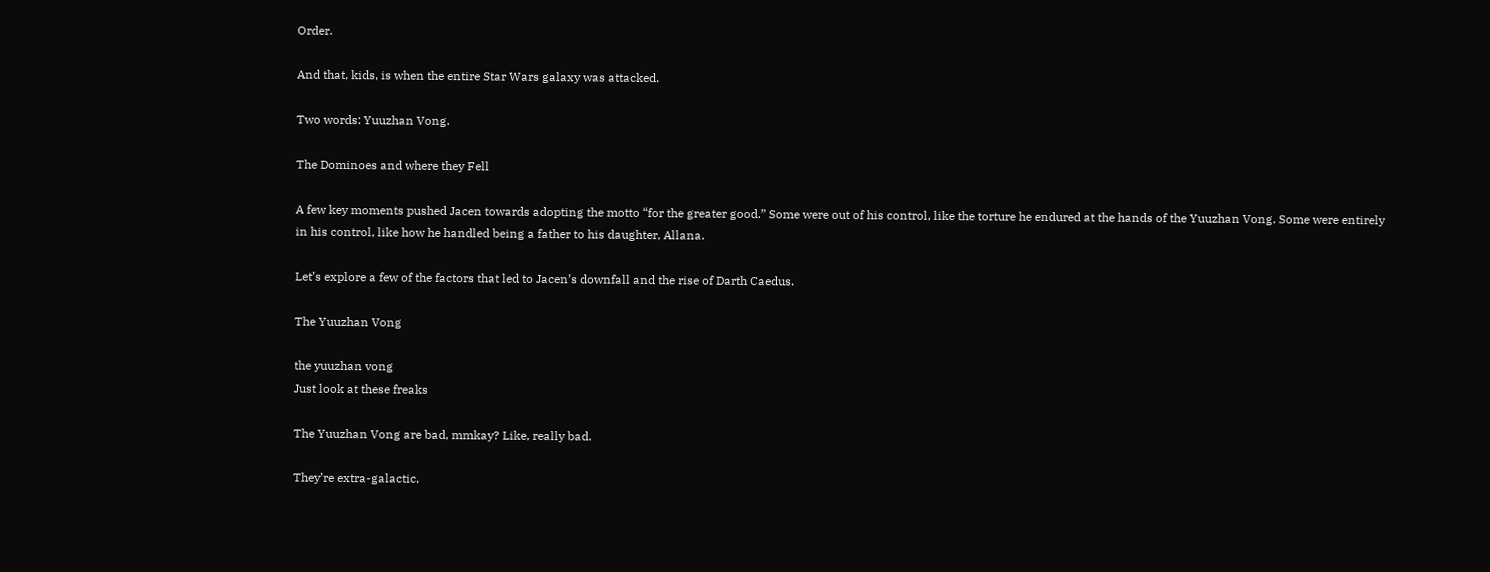Order.

And that, kids, is when the entire Star Wars galaxy was attacked.

Two words: Yuuzhan Vong.

The Dominoes and where they Fell

A few key moments pushed Jacen towards adopting the motto “for the greater good.” Some were out of his control, like the torture he endured at the hands of the Yuuzhan Vong. Some were entirely in his control, like how he handled being a father to his daughter, Allana.

Let’s explore a few of the factors that led to Jacen’s downfall and the rise of Darth Caedus.

The Yuuzhan Vong

the yuuzhan vong
Just look at these freaks

The Yuuzhan Vong are bad, mmkay? Like, really bad.

They’re extra-galactic,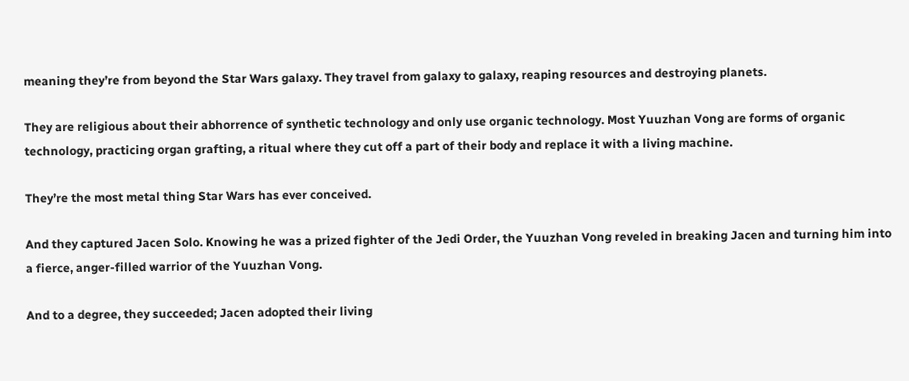meaning they’re from beyond the Star Wars galaxy. They travel from galaxy to galaxy, reaping resources and destroying planets.

They are religious about their abhorrence of synthetic technology and only use organic technology. Most Yuuzhan Vong are forms of organic technology, practicing organ grafting, a ritual where they cut off a part of their body and replace it with a living machine.

They’re the most metal thing Star Wars has ever conceived.

And they captured Jacen Solo. Knowing he was a prized fighter of the Jedi Order, the Yuuzhan Vong reveled in breaking Jacen and turning him into a fierce, anger-filled warrior of the Yuuzhan Vong.

And to a degree, they succeeded; Jacen adopted their living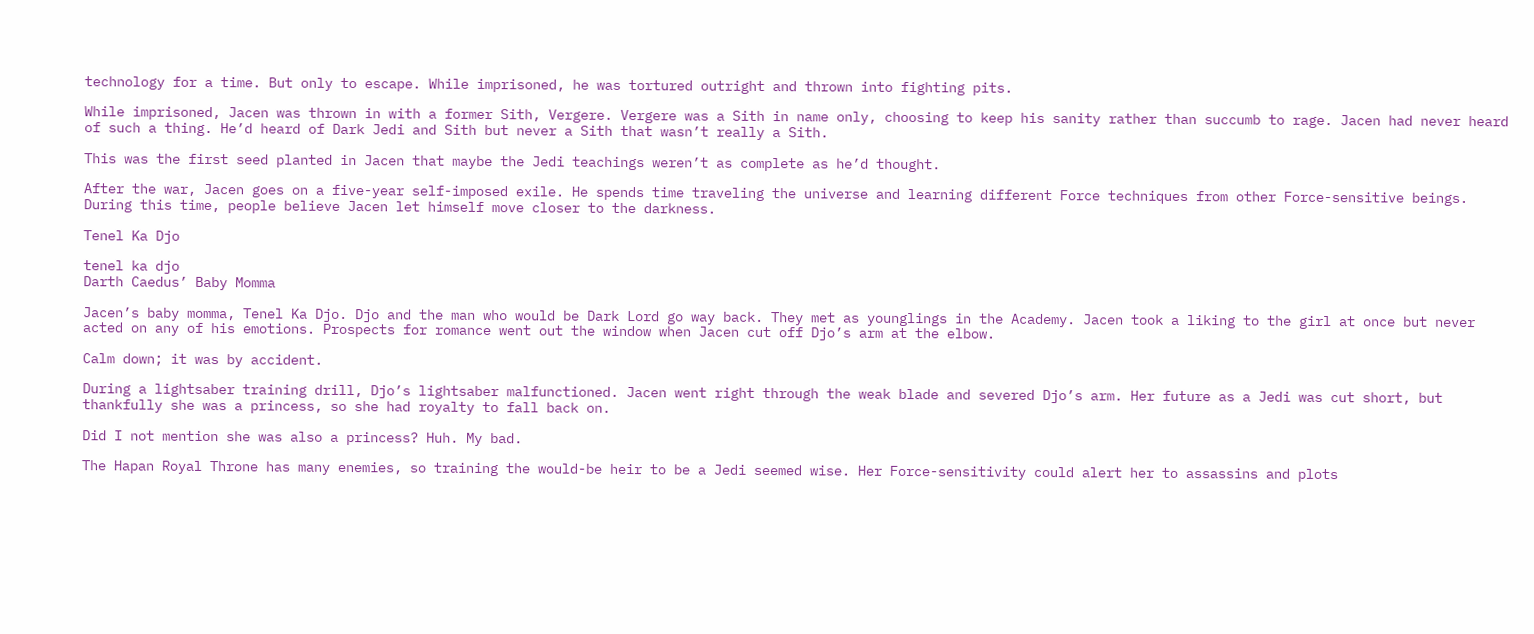technology for a time. But only to escape. While imprisoned, he was tortured outright and thrown into fighting pits.

While imprisoned, Jacen was thrown in with a former Sith, Vergere. Vergere was a Sith in name only, choosing to keep his sanity rather than succumb to rage. Jacen had never heard of such a thing. He’d heard of Dark Jedi and Sith but never a Sith that wasn’t really a Sith.

This was the first seed planted in Jacen that maybe the Jedi teachings weren’t as complete as he’d thought.

After the war, Jacen goes on a five-year self-imposed exile. He spends time traveling the universe and learning different Force techniques from other Force-sensitive beings. During this time, people believe Jacen let himself move closer to the darkness.

Tenel Ka Djo

tenel ka djo
Darth Caedus’ Baby Momma

Jacen’s baby momma, Tenel Ka Djo. Djo and the man who would be Dark Lord go way back. They met as younglings in the Academy. Jacen took a liking to the girl at once but never acted on any of his emotions. Prospects for romance went out the window when Jacen cut off Djo’s arm at the elbow.

Calm down; it was by accident.

During a lightsaber training drill, Djo’s lightsaber malfunctioned. Jacen went right through the weak blade and severed Djo’s arm. Her future as a Jedi was cut short, but thankfully she was a princess, so she had royalty to fall back on.

Did I not mention she was also a princess? Huh. My bad.

The Hapan Royal Throne has many enemies, so training the would-be heir to be a Jedi seemed wise. Her Force-sensitivity could alert her to assassins and plots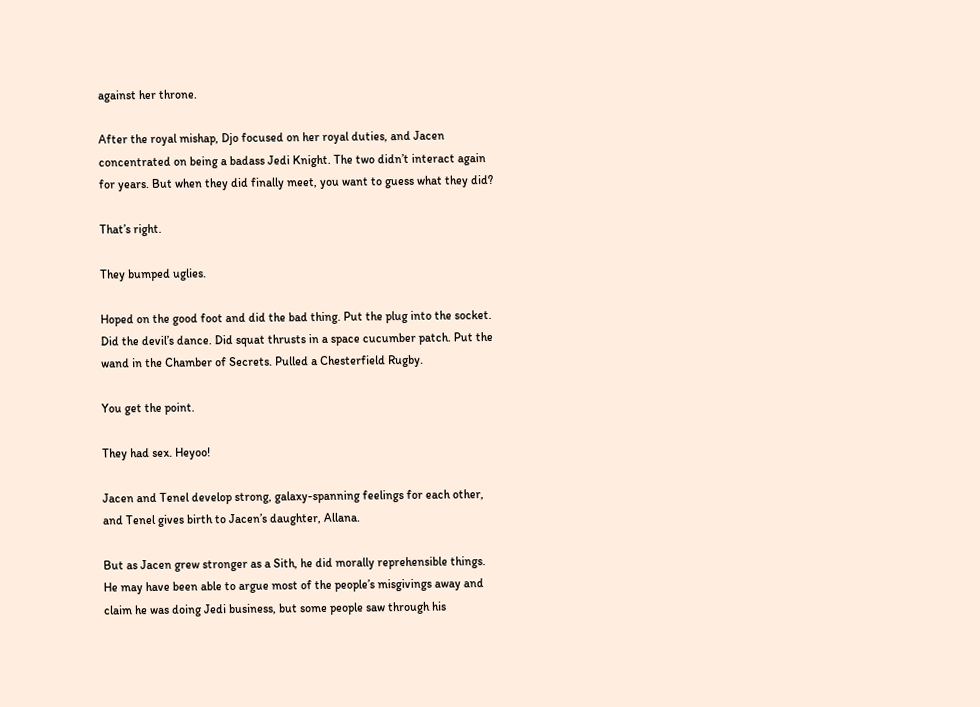against her throne.

After the royal mishap, Djo focused on her royal duties, and Jacen concentrated on being a badass Jedi Knight. The two didn’t interact again for years. But when they did finally meet, you want to guess what they did?

That’s right.

They bumped uglies.

Hoped on the good foot and did the bad thing. Put the plug into the socket. Did the devil’s dance. Did squat thrusts in a space cucumber patch. Put the wand in the Chamber of Secrets. Pulled a Chesterfield Rugby.

You get the point.

They had sex. Heyoo!

Jacen and Tenel develop strong, galaxy-spanning feelings for each other, and Tenel gives birth to Jacen’s daughter, Allana.

But as Jacen grew stronger as a Sith, he did morally reprehensible things. He may have been able to argue most of the people’s misgivings away and claim he was doing Jedi business, but some people saw through his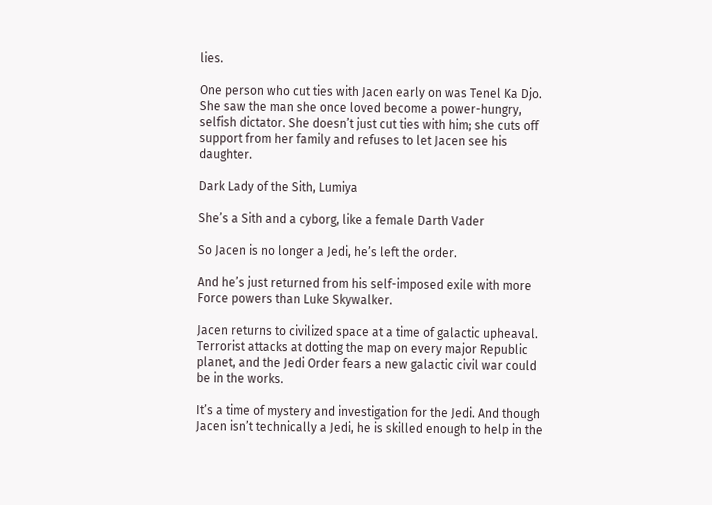lies.

One person who cut ties with Jacen early on was Tenel Ka Djo. She saw the man she once loved become a power-hungry, selfish dictator. She doesn’t just cut ties with him; she cuts off support from her family and refuses to let Jacen see his daughter.

Dark Lady of the Sith, Lumiya

She’s a Sith and a cyborg, like a female Darth Vader

So Jacen is no longer a Jedi, he’s left the order.

And he’s just returned from his self-imposed exile with more Force powers than Luke Skywalker.

Jacen returns to civilized space at a time of galactic upheaval. Terrorist attacks at dotting the map on every major Republic planet, and the Jedi Order fears a new galactic civil war could be in the works.

It’s a time of mystery and investigation for the Jedi. And though Jacen isn’t technically a Jedi, he is skilled enough to help in the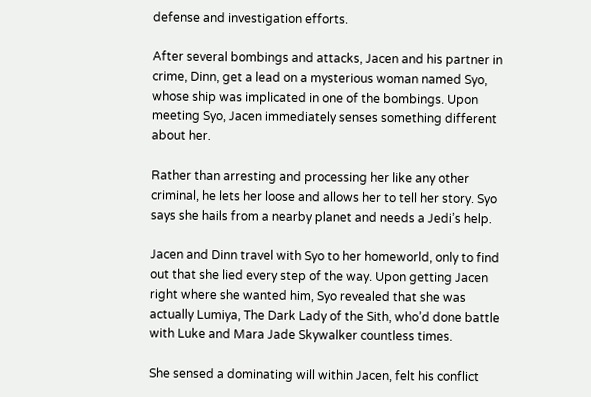defense and investigation efforts.

After several bombings and attacks, Jacen and his partner in crime, Dinn, get a lead on a mysterious woman named Syo, whose ship was implicated in one of the bombings. Upon meeting Syo, Jacen immediately senses something different about her.

Rather than arresting and processing her like any other criminal, he lets her loose and allows her to tell her story. Syo says she hails from a nearby planet and needs a Jedi’s help.

Jacen and Dinn travel with Syo to her homeworld, only to find out that she lied every step of the way. Upon getting Jacen right where she wanted him, Syo revealed that she was actually Lumiya, The Dark Lady of the Sith, who’d done battle with Luke and Mara Jade Skywalker countless times.

She sensed a dominating will within Jacen, felt his conflict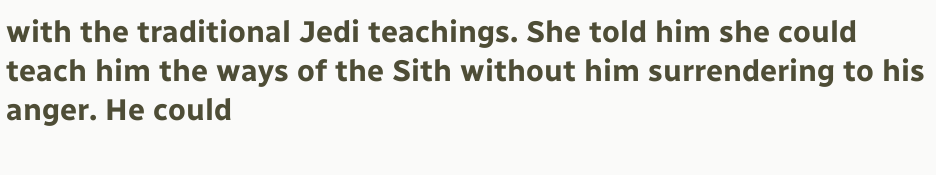with the traditional Jedi teachings. She told him she could teach him the ways of the Sith without him surrendering to his anger. He could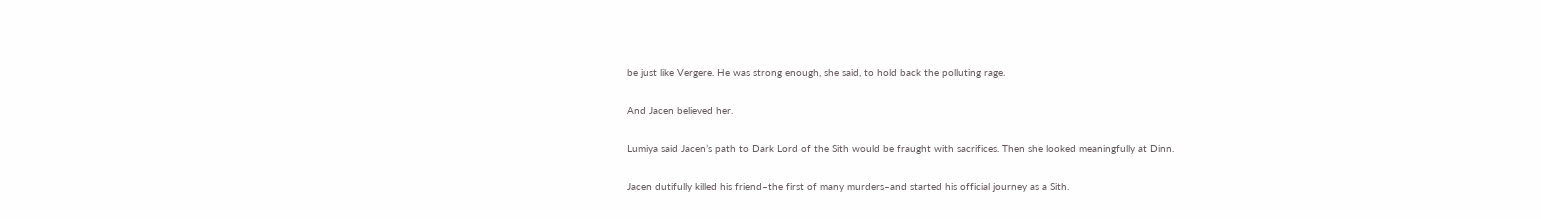be just like Vergere. He was strong enough, she said, to hold back the polluting rage.

And Jacen believed her.

Lumiya said Jacen’s path to Dark Lord of the Sith would be fraught with sacrifices. Then she looked meaningfully at Dinn.

Jacen dutifully killed his friend–the first of many murders–and started his official journey as a Sith.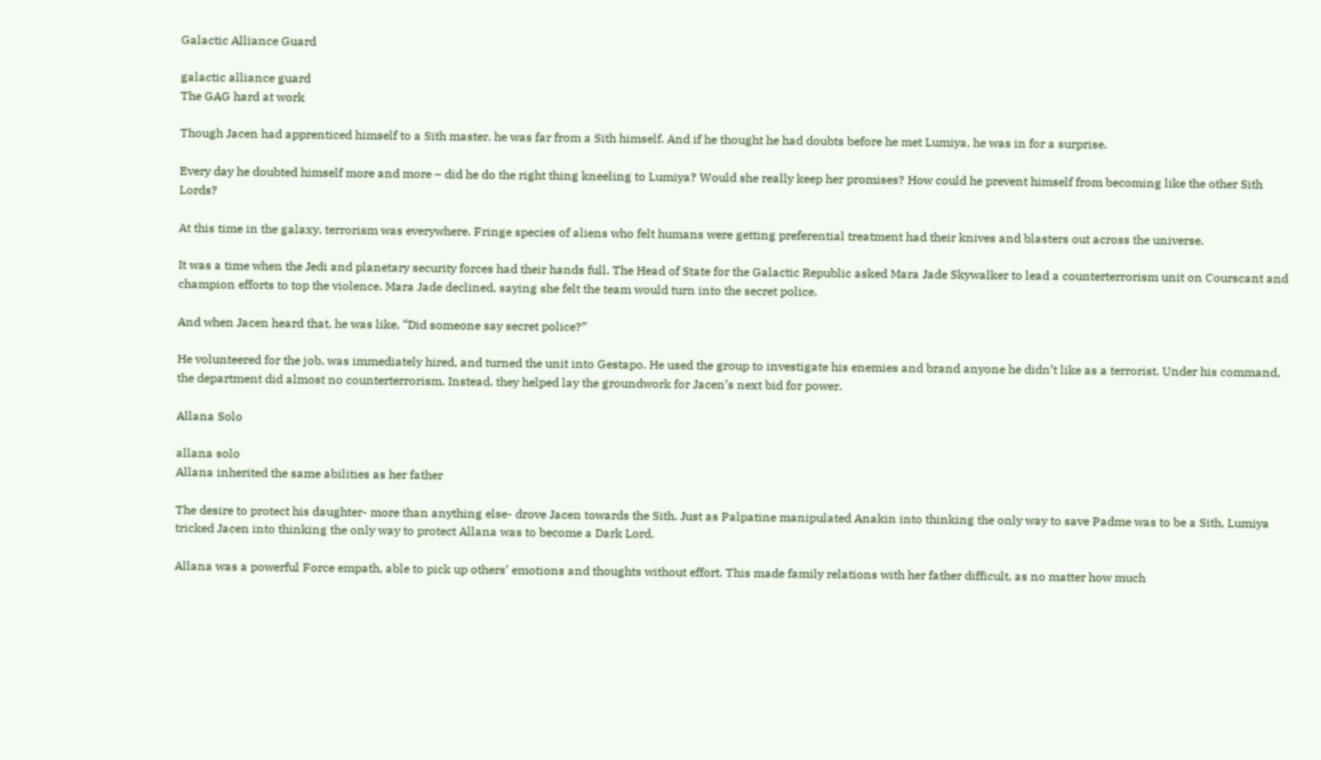Galactic Alliance Guard

galactic alliance guard
The GAG hard at work

Though Jacen had apprenticed himself to a Sith master, he was far from a Sith himself. And if he thought he had doubts before he met Lumiya, he was in for a surprise.

Every day he doubted himself more and more – did he do the right thing kneeling to Lumiya? Would she really keep her promises? How could he prevent himself from becoming like the other Sith Lords?

At this time in the galaxy, terrorism was everywhere. Fringe species of aliens who felt humans were getting preferential treatment had their knives and blasters out across the universe.

It was a time when the Jedi and planetary security forces had their hands full. The Head of State for the Galactic Republic asked Mara Jade Skywalker to lead a counterterrorism unit on Courscant and champion efforts to top the violence. Mara Jade declined, saying she felt the team would turn into the secret police.

And when Jacen heard that, he was like, “Did someone say secret police?”

He volunteered for the job, was immediately hired, and turned the unit into Gestapo. He used the group to investigate his enemies and brand anyone he didn’t like as a terrorist. Under his command, the department did almost no counterterrorism. Instead, they helped lay the groundwork for Jacen’s next bid for power.

Allana Solo

allana solo
Allana inherited the same abilities as her father

The desire to protect his daughter- more than anything else- drove Jacen towards the Sith. Just as Palpatine manipulated Anakin into thinking the only way to save Padme was to be a Sith, Lumiya tricked Jacen into thinking the only way to protect Allana was to become a Dark Lord.

Allana was a powerful Force empath, able to pick up others’ emotions and thoughts without effort. This made family relations with her father difficult, as no matter how much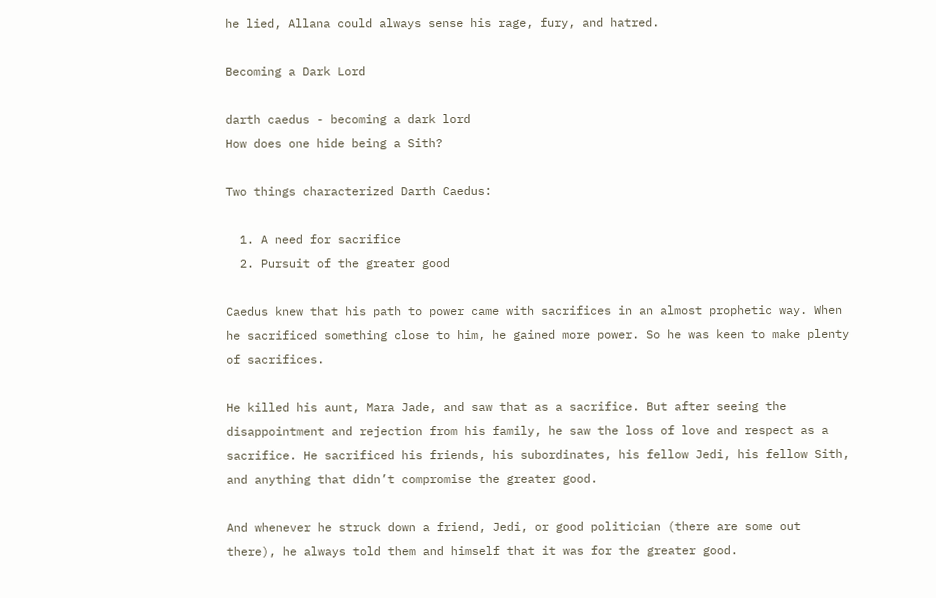he lied, Allana could always sense his rage, fury, and hatred.

Becoming a Dark Lord

darth caedus - becoming a dark lord
How does one hide being a Sith?

Two things characterized Darth Caedus:

  1. A need for sacrifice
  2. Pursuit of the greater good

Caedus knew that his path to power came with sacrifices in an almost prophetic way. When he sacrificed something close to him, he gained more power. So he was keen to make plenty of sacrifices.

He killed his aunt, Mara Jade, and saw that as a sacrifice. But after seeing the disappointment and rejection from his family, he saw the loss of love and respect as a sacrifice. He sacrificed his friends, his subordinates, his fellow Jedi, his fellow Sith, and anything that didn’t compromise the greater good.

And whenever he struck down a friend, Jedi, or good politician (there are some out there), he always told them and himself that it was for the greater good.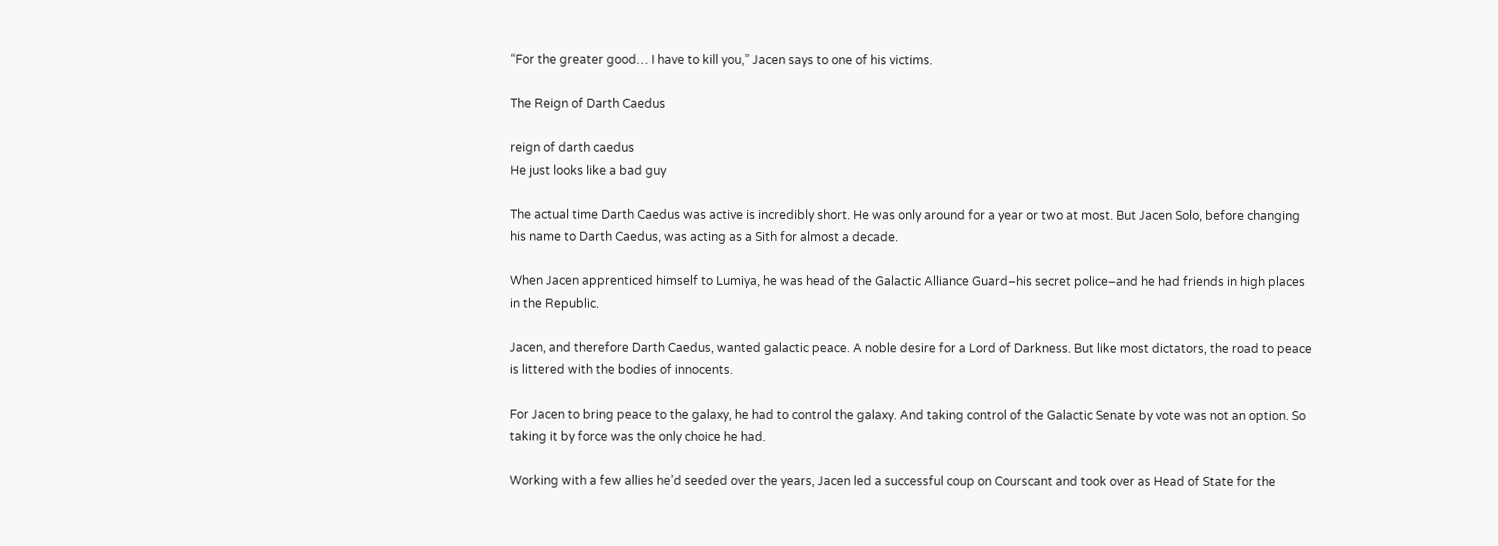“For the greater good… I have to kill you,” Jacen says to one of his victims.

The Reign of Darth Caedus

reign of darth caedus
He just looks like a bad guy

The actual time Darth Caedus was active is incredibly short. He was only around for a year or two at most. But Jacen Solo, before changing his name to Darth Caedus, was acting as a Sith for almost a decade.

When Jacen apprenticed himself to Lumiya, he was head of the Galactic Alliance Guard–his secret police–and he had friends in high places in the Republic.

Jacen, and therefore Darth Caedus, wanted galactic peace. A noble desire for a Lord of Darkness. But like most dictators, the road to peace is littered with the bodies of innocents.

For Jacen to bring peace to the galaxy, he had to control the galaxy. And taking control of the Galactic Senate by vote was not an option. So taking it by force was the only choice he had.

Working with a few allies he’d seeded over the years, Jacen led a successful coup on Courscant and took over as Head of State for the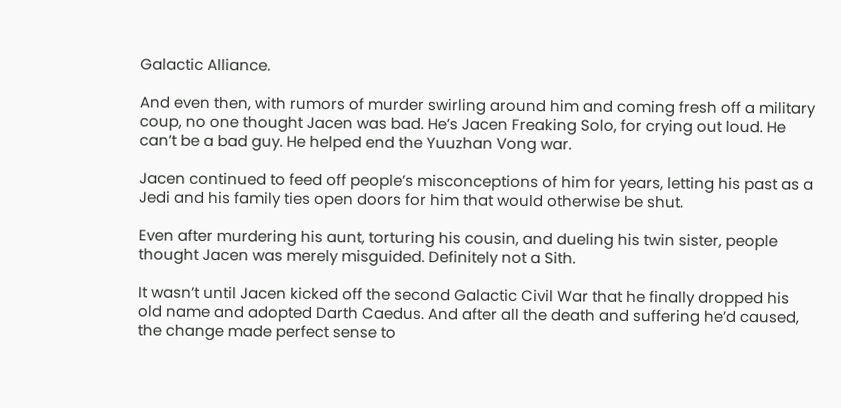Galactic Alliance.

And even then, with rumors of murder swirling around him and coming fresh off a military coup, no one thought Jacen was bad. He’s Jacen Freaking Solo, for crying out loud. He can’t be a bad guy. He helped end the Yuuzhan Vong war.

Jacen continued to feed off people’s misconceptions of him for years, letting his past as a Jedi and his family ties open doors for him that would otherwise be shut.

Even after murdering his aunt, torturing his cousin, and dueling his twin sister, people thought Jacen was merely misguided. Definitely not a Sith.

It wasn’t until Jacen kicked off the second Galactic Civil War that he finally dropped his old name and adopted Darth Caedus. And after all the death and suffering he’d caused, the change made perfect sense to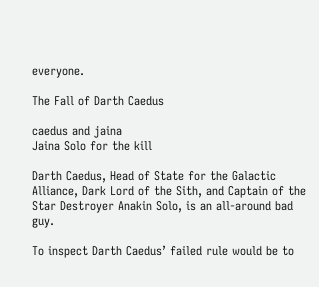everyone.

The Fall of Darth Caedus

caedus and jaina
Jaina Solo for the kill

Darth Caedus, Head of State for the Galactic Alliance, Dark Lord of the Sith, and Captain of the Star Destroyer Anakin Solo, is an all-around bad guy.

To inspect Darth Caedus’ failed rule would be to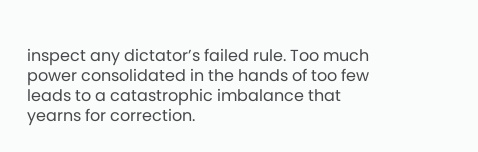inspect any dictator’s failed rule. Too much power consolidated in the hands of too few leads to a catastrophic imbalance that yearns for correction.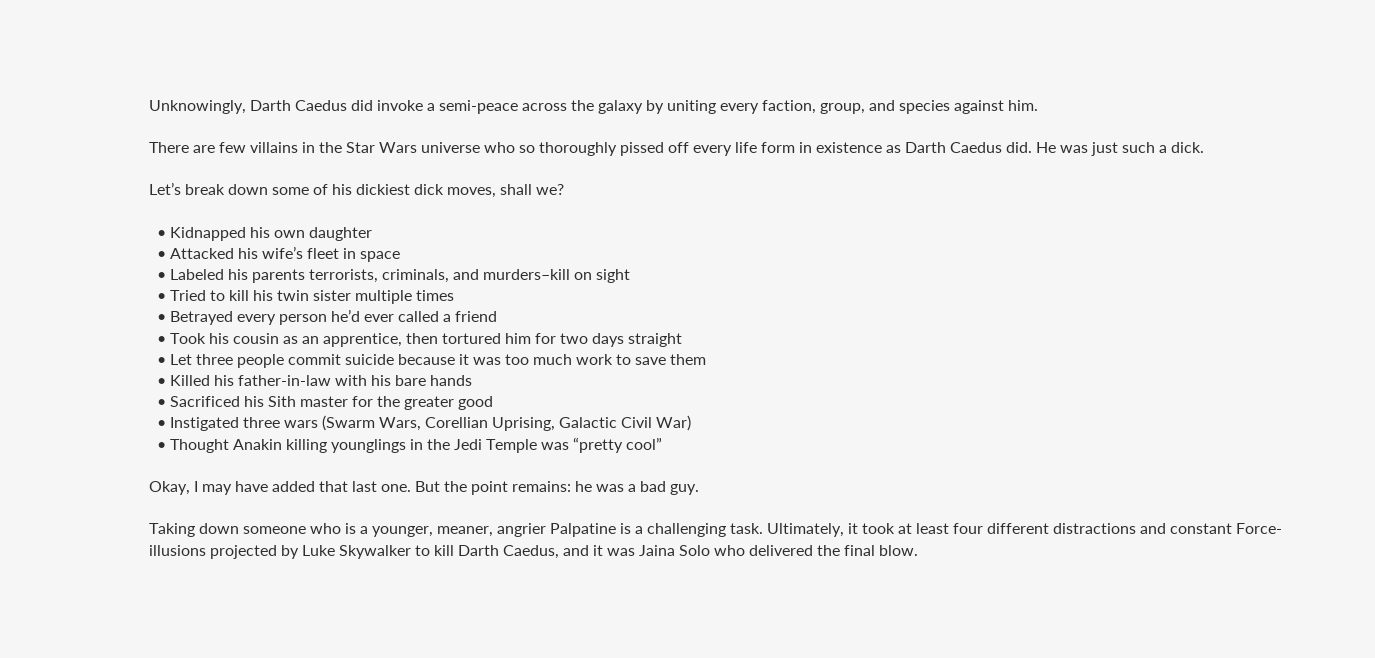Unknowingly, Darth Caedus did invoke a semi-peace across the galaxy by uniting every faction, group, and species against him.

There are few villains in the Star Wars universe who so thoroughly pissed off every life form in existence as Darth Caedus did. He was just such a dick.

Let’s break down some of his dickiest dick moves, shall we?

  • Kidnapped his own daughter
  • Attacked his wife’s fleet in space
  • Labeled his parents terrorists, criminals, and murders–kill on sight
  • Tried to kill his twin sister multiple times
  • Betrayed every person he’d ever called a friend
  • Took his cousin as an apprentice, then tortured him for two days straight
  • Let three people commit suicide because it was too much work to save them
  • Killed his father-in-law with his bare hands
  • Sacrificed his Sith master for the greater good
  • Instigated three wars (Swarm Wars, Corellian Uprising, Galactic Civil War)
  • Thought Anakin killing younglings in the Jedi Temple was “pretty cool”

Okay, I may have added that last one. But the point remains: he was a bad guy.

Taking down someone who is a younger, meaner, angrier Palpatine is a challenging task. Ultimately, it took at least four different distractions and constant Force-illusions projected by Luke Skywalker to kill Darth Caedus, and it was Jaina Solo who delivered the final blow.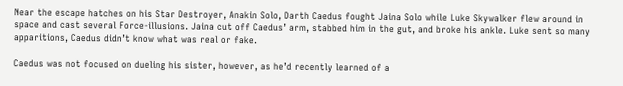Near the escape hatches on his Star Destroyer, Anakin Solo, Darth Caedus fought Jaina Solo while Luke Skywalker flew around in space and cast several Force-illusions. Jaina cut off Caedus’ arm, stabbed him in the gut, and broke his ankle. Luke sent so many apparitions, Caedus didn’t know what was real or fake.

Caedus was not focused on dueling his sister, however, as he’d recently learned of a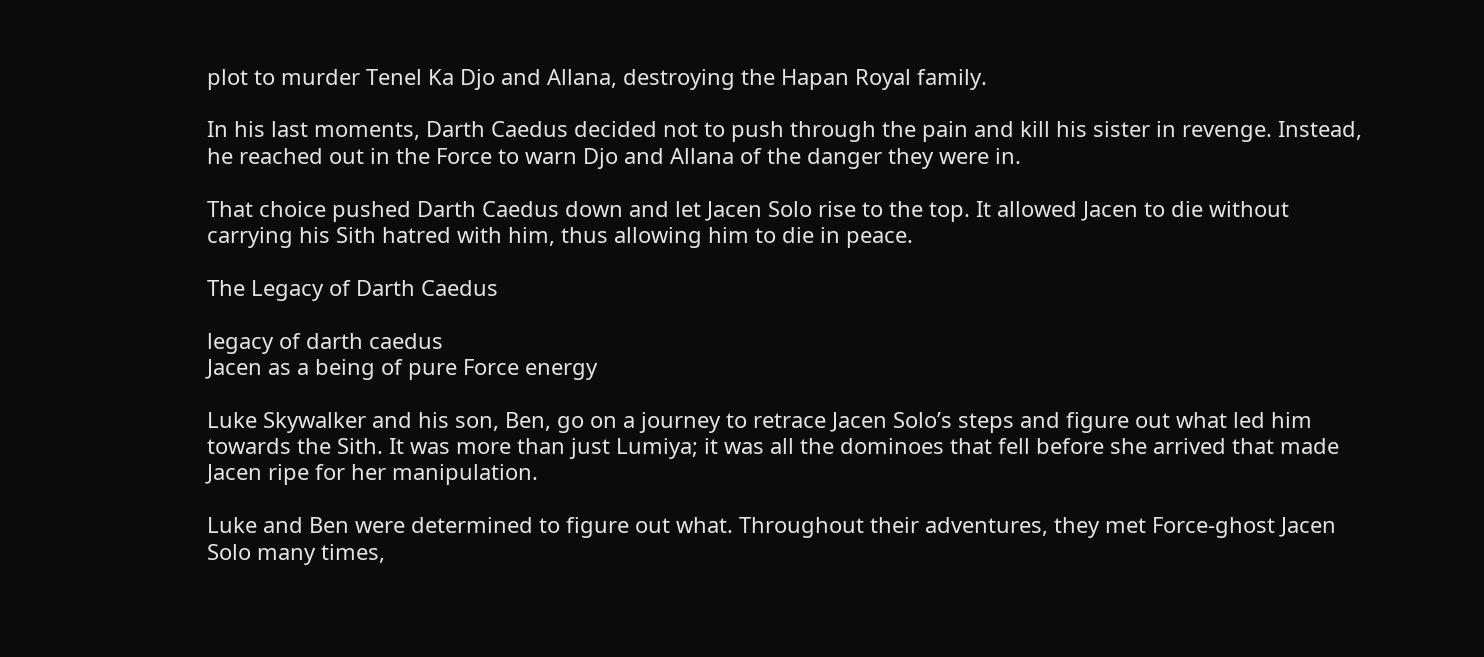plot to murder Tenel Ka Djo and Allana, destroying the Hapan Royal family.

In his last moments, Darth Caedus decided not to push through the pain and kill his sister in revenge. Instead, he reached out in the Force to warn Djo and Allana of the danger they were in.

That choice pushed Darth Caedus down and let Jacen Solo rise to the top. It allowed Jacen to die without carrying his Sith hatred with him, thus allowing him to die in peace.

The Legacy of Darth Caedus

legacy of darth caedus
Jacen as a being of pure Force energy

Luke Skywalker and his son, Ben, go on a journey to retrace Jacen Solo’s steps and figure out what led him towards the Sith. It was more than just Lumiya; it was all the dominoes that fell before she arrived that made Jacen ripe for her manipulation.

Luke and Ben were determined to figure out what. Throughout their adventures, they met Force-ghost Jacen Solo many times,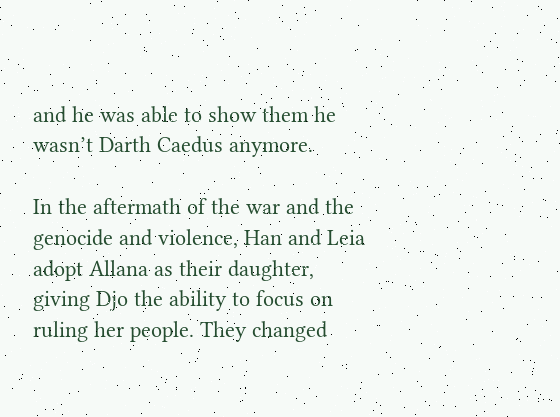and he was able to show them he wasn’t Darth Caedus anymore.

In the aftermath of the war and the genocide and violence, Han and Leia adopt Allana as their daughter, giving Djo the ability to focus on ruling her people. They changed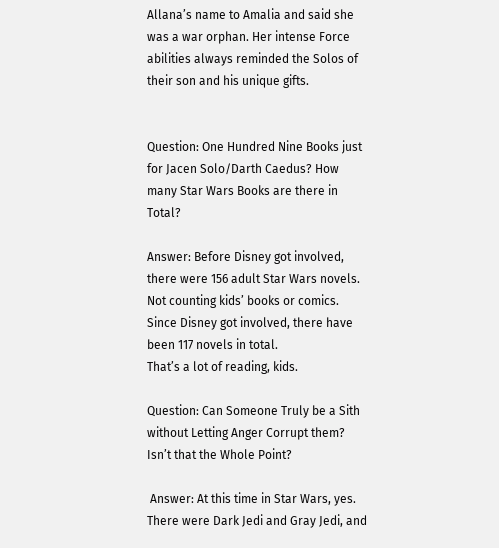Allana’s name to Amalia and said she was a war orphan. Her intense Force abilities always reminded the Solos of their son and his unique gifts.


Question: One Hundred Nine Books just for Jacen Solo/Darth Caedus? How many Star Wars Books are there in Total?

Answer: Before Disney got involved, there were 156 adult Star Wars novels. Not counting kids’ books or comics. Since Disney got involved, there have been 117 novels in total.
That’s a lot of reading, kids.

Question: Can Someone Truly be a Sith without Letting Anger Corrupt them? Isn’t that the Whole Point?

 Answer: At this time in Star Wars, yes. There were Dark Jedi and Gray Jedi, and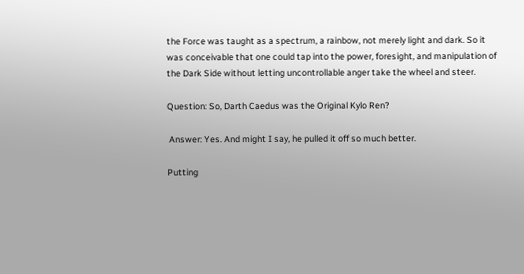the Force was taught as a spectrum, a rainbow, not merely light and dark. So it was conceivable that one could tap into the power, foresight, and manipulation of the Dark Side without letting uncontrollable anger take the wheel and steer.

Question: So, Darth Caedus was the Original Kylo Ren?

 Answer: Yes. And might I say, he pulled it off so much better.

Putting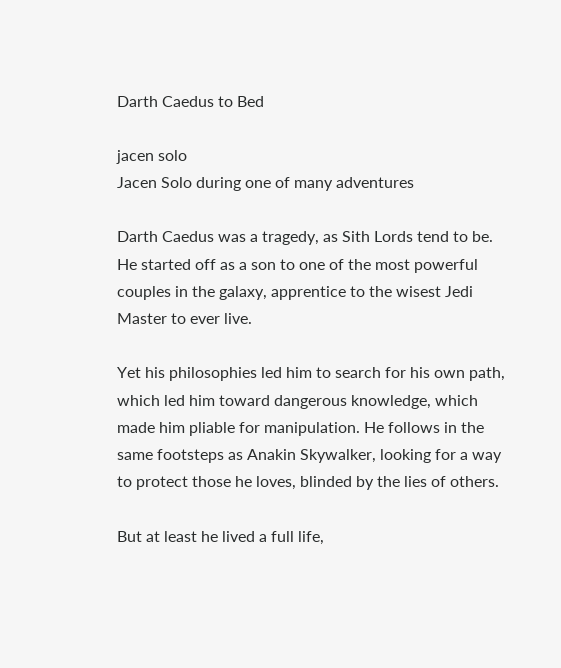Darth Caedus to Bed

jacen solo
Jacen Solo during one of many adventures

Darth Caedus was a tragedy, as Sith Lords tend to be. He started off as a son to one of the most powerful couples in the galaxy, apprentice to the wisest Jedi Master to ever live.

Yet his philosophies led him to search for his own path, which led him toward dangerous knowledge, which made him pliable for manipulation. He follows in the same footsteps as Anakin Skywalker, looking for a way to protect those he loves, blinded by the lies of others.

But at least he lived a full life,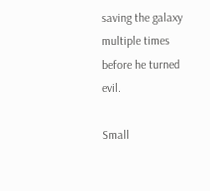saving the galaxy multiple times before he turned evil.

Small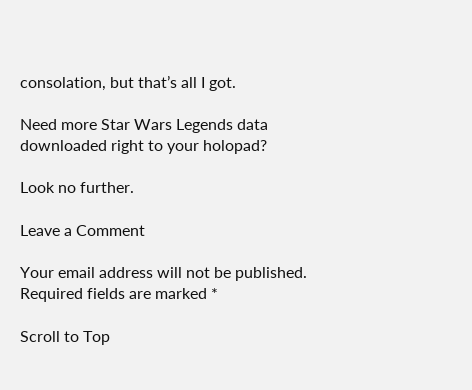consolation, but that’s all I got.

Need more Star Wars Legends data downloaded right to your holopad?

Look no further.

Leave a Comment

Your email address will not be published. Required fields are marked *

Scroll to Top